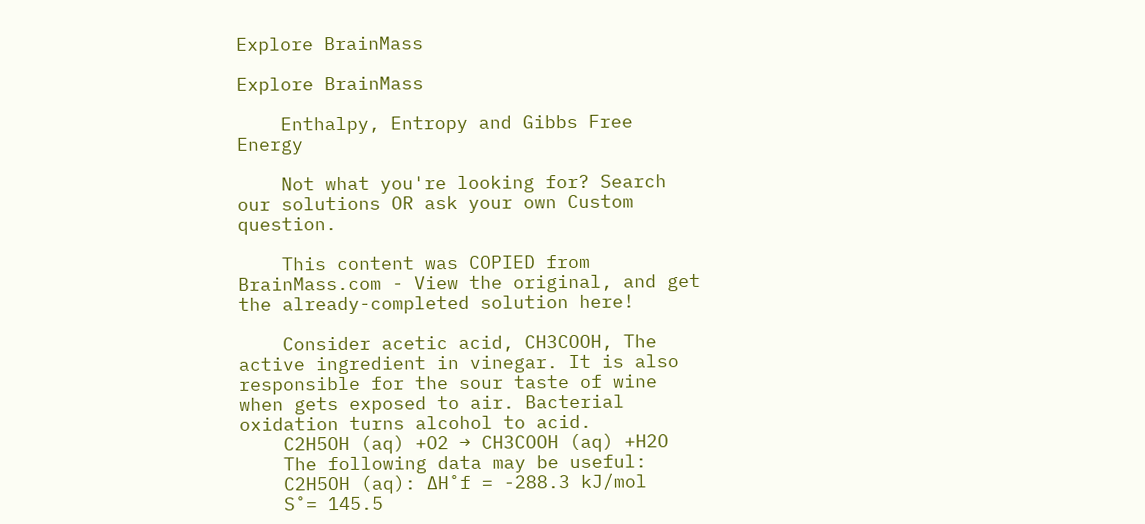Explore BrainMass

Explore BrainMass

    Enthalpy, Entropy and Gibbs Free Energy

    Not what you're looking for? Search our solutions OR ask your own Custom question.

    This content was COPIED from BrainMass.com - View the original, and get the already-completed solution here!

    Consider acetic acid, CH3COOH, The active ingredient in vinegar. It is also responsible for the sour taste of wine when gets exposed to air. Bacterial oxidation turns alcohol to acid.
    C2H5OH (aq) +O2 → CH3COOH (aq) +H2O
    The following data may be useful:
    C2H5OH (aq): ∆H˚f = -288.3 kJ/mol
    S˚= 145.5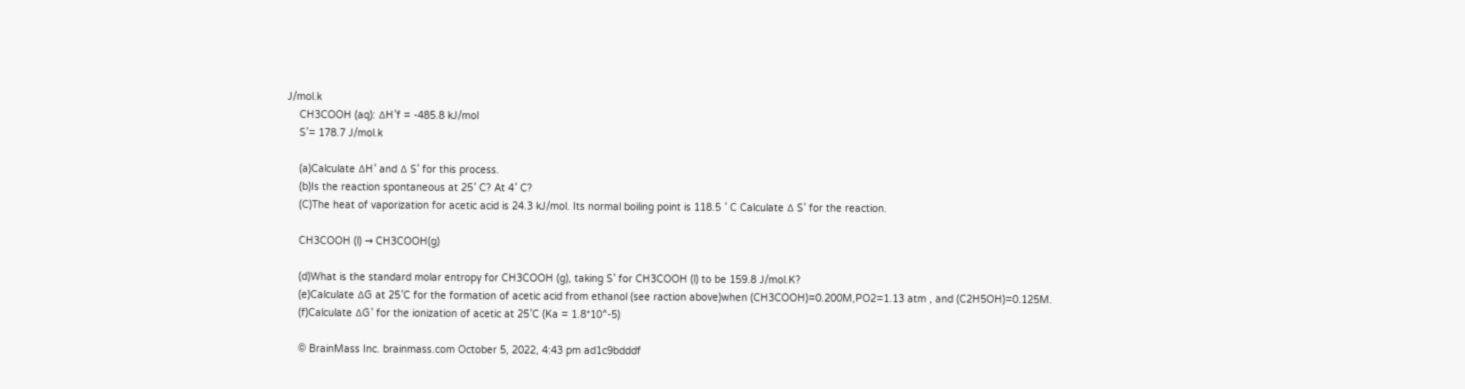J/mol.k
    CH3COOH (aq): ∆H˚f = -485.8 kJ/mol
    S˚= 178.7 J/mol.k

    (a)Calculate ∆H˚ and ∆ S˚ for this process.
    (b)Is the reaction spontaneous at 25˚ C? At 4˚ C?
    (C)The heat of vaporization for acetic acid is 24.3 kJ/mol. Its normal boiling point is 118.5 ˚ C Calculate ∆ S˚ for the reaction.

    CH3COOH (l) → CH3COOH(g)

    (d)What is the standard molar entropy for CH3COOH (g), taking S˚ for CH3COOH (l) to be 159.8 J/mol.K?
    (e)Calculate ∆G at 25˚C for the formation of acetic acid from ethanol (see raction above)when (CH3COOH)=0.200M,PO2=1.13 atm , and (C2H5OH)=0.125M.
    (f)Calculate ∆G˚ for the ionization of acetic at 25˚C (Ka = 1.8*10^-5)

    © BrainMass Inc. brainmass.com October 5, 2022, 4:43 pm ad1c9bdddf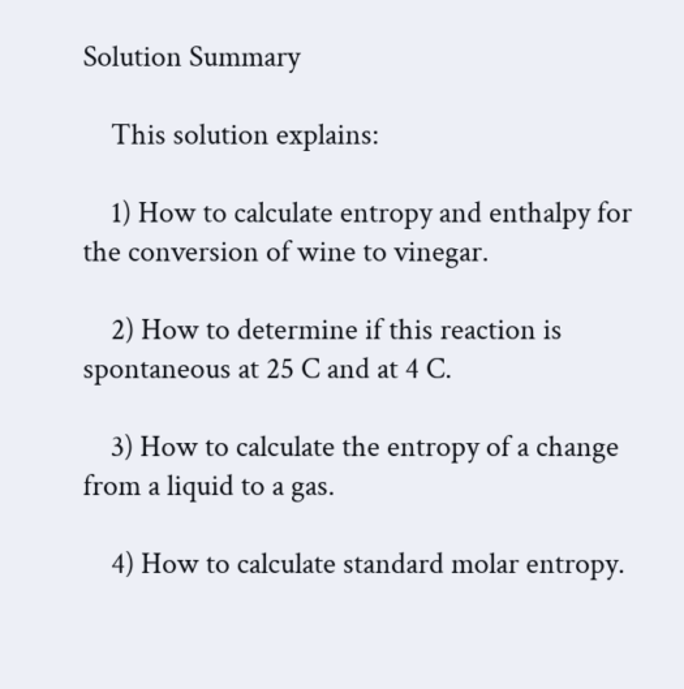Solution Summary

    This solution explains:

    1) How to calculate entropy and enthalpy for the conversion of wine to vinegar.

    2) How to determine if this reaction is spontaneous at 25 C and at 4 C.

    3) How to calculate the entropy of a change from a liquid to a gas.

    4) How to calculate standard molar entropy.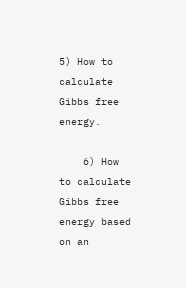5) How to calculate Gibbs free energy.

    6) How to calculate Gibbs free energy based on an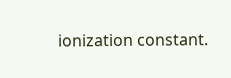ionization constant.